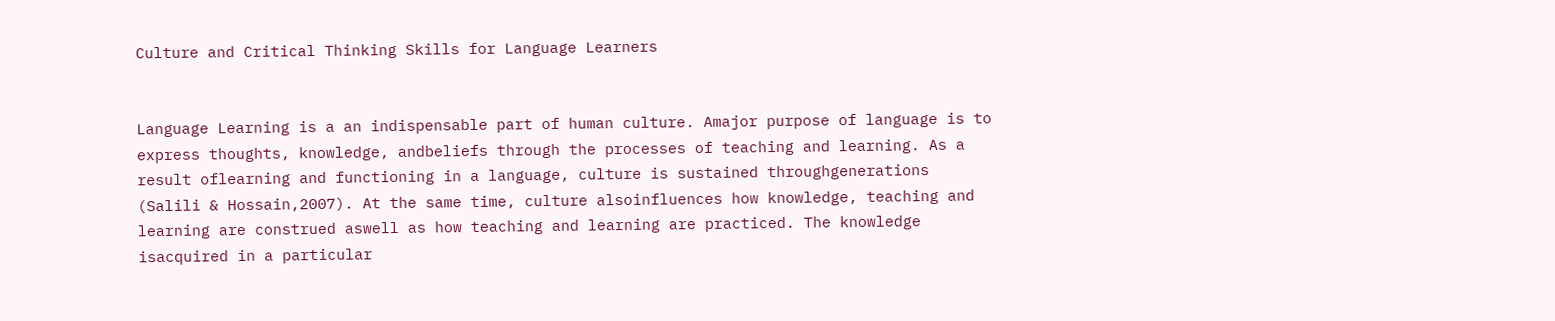Culture and Critical Thinking Skills for Language Learners


Language Learning is a an indispensable part of human culture. Amajor purpose of language is to express thoughts, knowledge, andbeliefs through the processes of teaching and learning. As a result oflearning and functioning in a language, culture is sustained throughgenerations (Salili & Hossain,2007). At the same time, culture alsoinfluences how knowledge, teaching and learning are construed aswell as how teaching and learning are practiced. The knowledge isacquired in a particular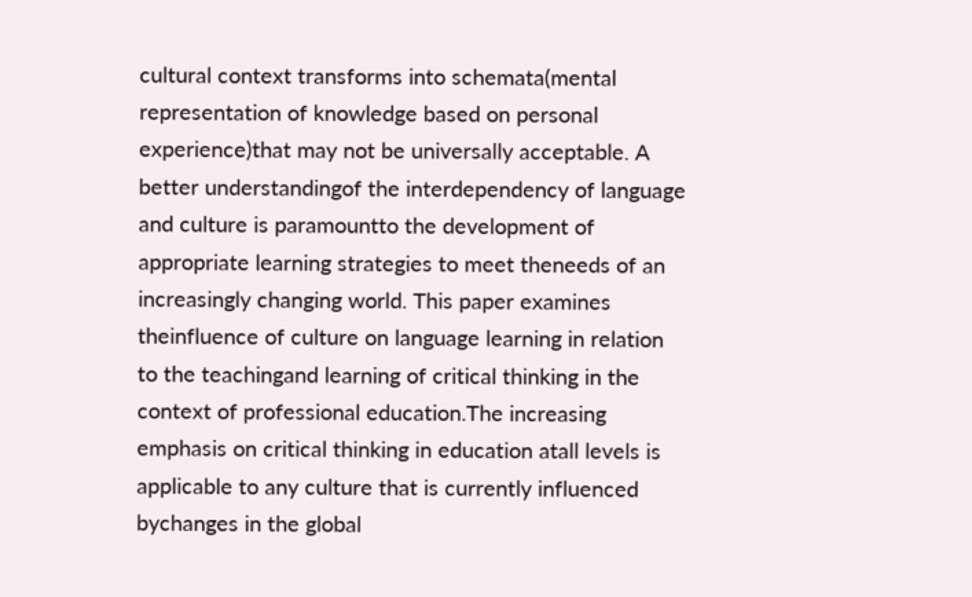cultural context transforms into schemata(mental representation of knowledge based on personal experience)that may not be universally acceptable. A better understandingof the interdependency of language and culture is paramountto the development of appropriate learning strategies to meet theneeds of an increasingly changing world. This paper examines theinfluence of culture on language learning in relation to the teachingand learning of critical thinking in the context of professional education.The increasing emphasis on critical thinking in education atall levels is applicable to any culture that is currently influenced bychanges in the global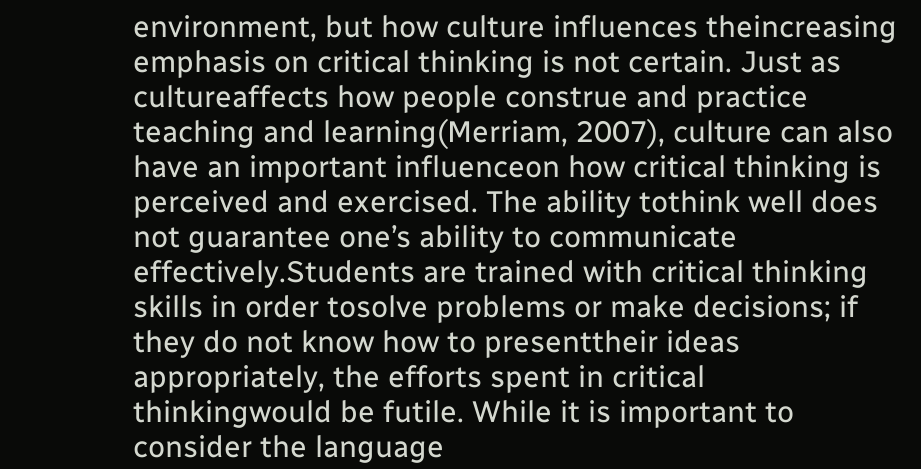environment, but how culture influences theincreasing emphasis on critical thinking is not certain. Just as cultureaffects how people construe and practice teaching and learning(Merriam, 2007), culture can also have an important influenceon how critical thinking is perceived and exercised. The ability tothink well does not guarantee one’s ability to communicate effectively.Students are trained with critical thinking skills in order tosolve problems or make decisions; if they do not know how to presenttheir ideas appropriately, the efforts spent in critical thinkingwould be futile. While it is important to consider the language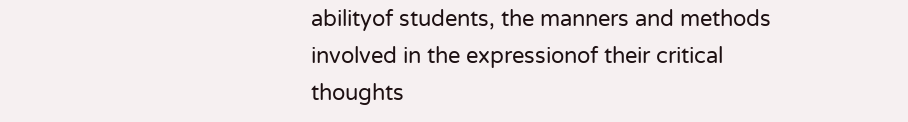abilityof students, the manners and methods involved in the expressionof their critical thoughts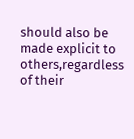should also be made explicit to others,regardless of their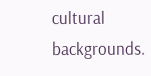cultural backgrounds.